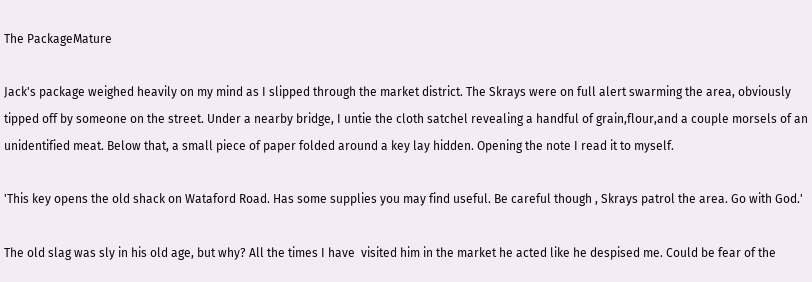The PackageMature

Jack's package weighed heavily on my mind as I slipped through the market district. The Skrays were on full alert swarming the area, obviously tipped off by someone on the street. Under a nearby bridge, I untie the cloth satchel revealing a handful of grain,flour,and a couple morsels of an unidentified meat. Below that, a small piece of paper folded around a key lay hidden. Opening the note I read it to myself.

'This key opens the old shack on Wataford Road. Has some supplies you may find useful. Be careful though , Skrays patrol the area. Go with God.'

The old slag was sly in his old age, but why? All the times I have  visited him in the market he acted like he despised me. Could be fear of the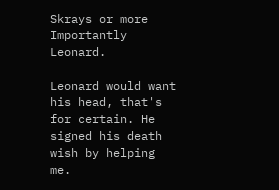Skrays or more Importantly Leonard.

Leonard would want his head, that's for certain. He signed his death wish by helping me.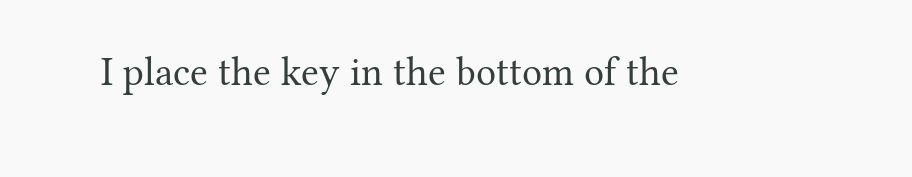I place the key in the bottom of the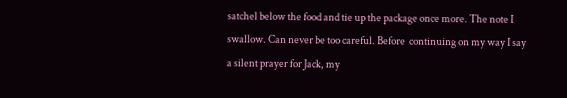satchel below the food and tie up the package once more. The note I swallow. Can never be too careful. Before  continuing on my way I say a silent prayer for Jack, my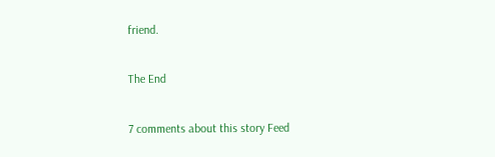friend.

The End

7 comments about this story Feed